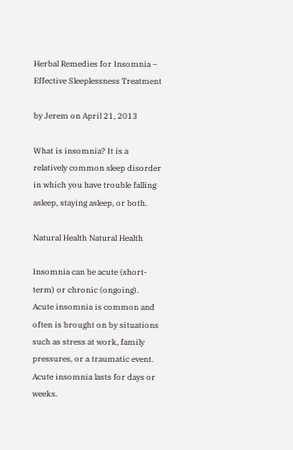Herbal Remedies for Insomnia – Effective Sleeplessness Treatment

by Jerem on April 21, 2013

What is insomnia? It is a relatively common sleep disorder in which you have trouble falling asleep, staying asleep, or both.

Natural Health Natural Health

Insomnia can be acute (short-term) or chronic (ongoing). Acute insomnia is common and often is brought on by situations such as stress at work, family pressures, or a traumatic event. Acute insomnia lasts for days or weeks.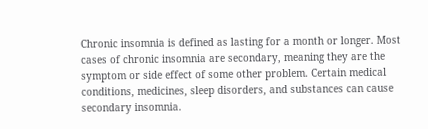Chronic insomnia is defined as lasting for a month or longer. Most cases of chronic insomnia are secondary, meaning they are the symptom or side effect of some other problem. Certain medical conditions, medicines, sleep disorders, and substances can cause secondary insomnia.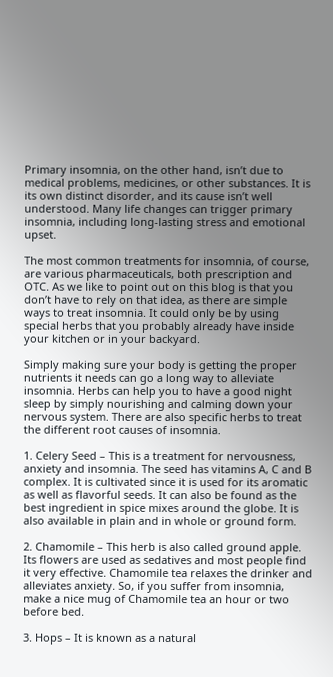Primary insomnia, on the other hand, isn’t due to medical problems, medicines, or other substances. It is its own distinct disorder, and its cause isn’t well understood. Many life changes can trigger primary insomnia, including long-lasting stress and emotional upset.

The most common treatments for insomnia, of course, are various pharmaceuticals, both prescription and OTC. As we like to point out on this blog is that you don’t have to rely on that idea, as there are simple ways to treat insomnia. It could only be by using special herbs that you probably already have inside your kitchen or in your backyard.

Simply making sure your body is getting the proper nutrients it needs can go a long way to alleviate insomnia. Herbs can help you to have a good night sleep by simply nourishing and calming down your nervous system. There are also specific herbs to treat the different root causes of insomnia.

1. Celery Seed – This is a treatment for nervousness, anxiety and insomnia. The seed has vitamins A, C and B complex. It is cultivated since it is used for its aromatic as well as flavorful seeds. It can also be found as the best ingredient in spice mixes around the globe. It is also available in plain and in whole or ground form.

2. Chamomile – This herb is also called ground apple. Its flowers are used as sedatives and most people find it very effective. Chamomile tea relaxes the drinker and alleviates anxiety. So, if you suffer from insomnia, make a nice mug of Chamomile tea an hour or two before bed.

3. Hops – It is known as a natural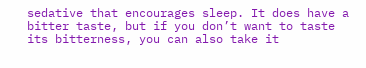sedative that encourages sleep. It does have a bitter taste, but if you don’t want to taste its bitterness, you can also take it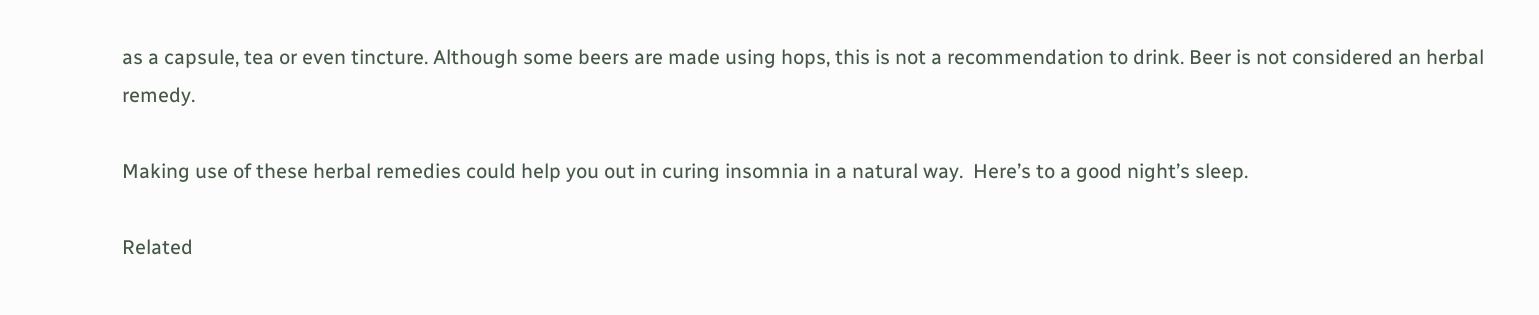as a capsule, tea or even tincture. Although some beers are made using hops, this is not a recommendation to drink. Beer is not considered an herbal remedy.

Making use of these herbal remedies could help you out in curing insomnia in a natural way.  Here’s to a good night’s sleep.

Related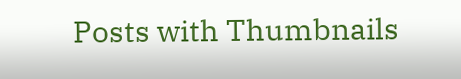Posts with Thumbnails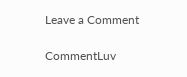Leave a Comment

CommentLuv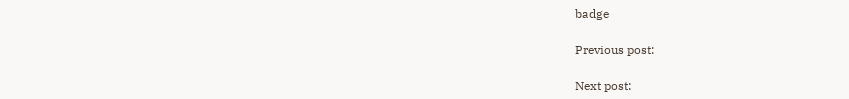badge

Previous post:

Next post: